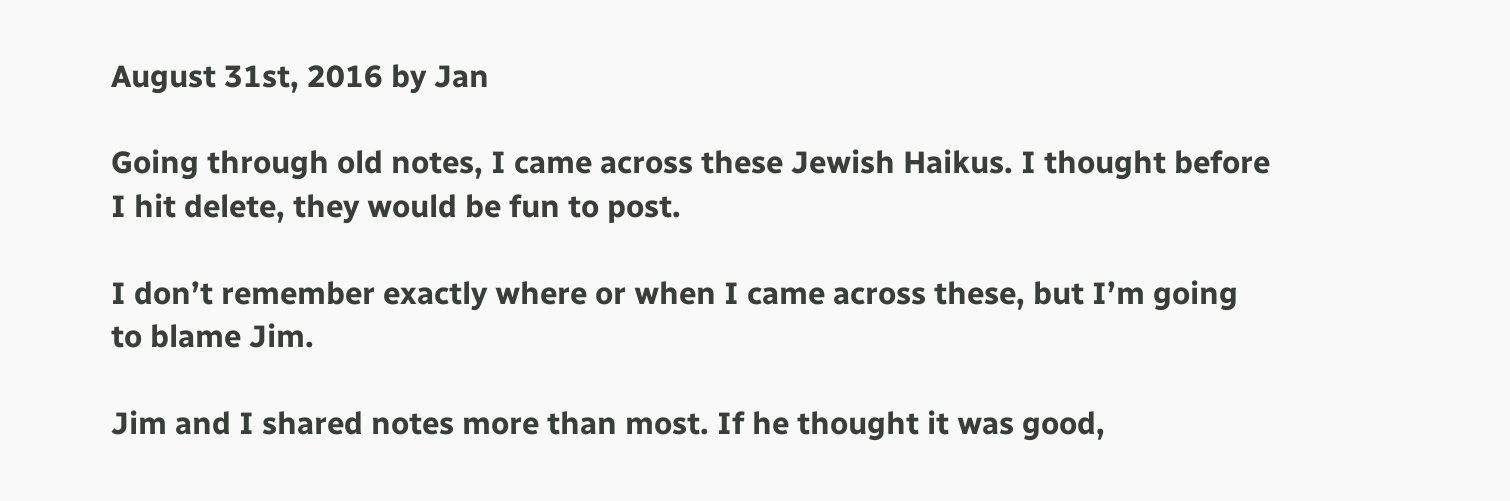August 31st, 2016 by Jan

Going through old notes, I came across these Jewish Haikus. I thought before I hit delete, they would be fun to post.

I don’t remember exactly where or when I came across these, but I’m going to blame Jim.

Jim and I shared notes more than most. If he thought it was good,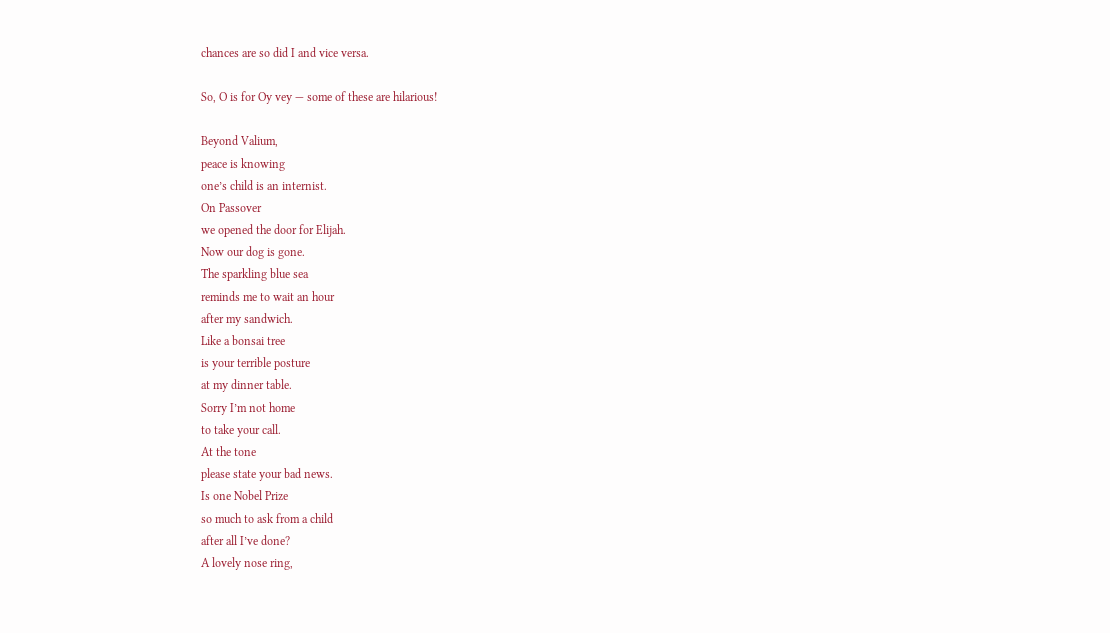chances are so did I and vice versa.

So, O is for Oy vey — some of these are hilarious!

Beyond Valium,
peace is knowing
one’s child is an internist.
On Passover
we opened the door for Elijah.
Now our dog is gone.
The sparkling blue sea
reminds me to wait an hour
after my sandwich.
Like a bonsai tree
is your terrible posture
at my dinner table.
Sorry I’m not home
to take your call.
At the tone
please state your bad news.
Is one Nobel Prize
so much to ask from a child
after all I’ve done?
A lovely nose ring,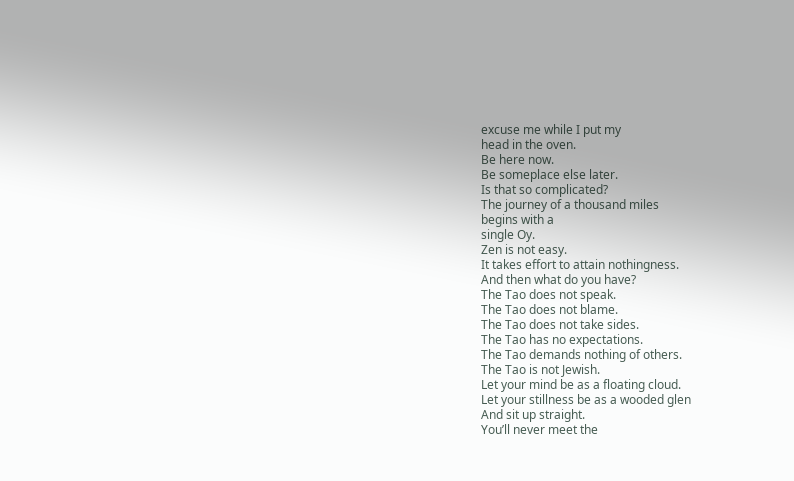excuse me while I put my
head in the oven.
Be here now.
Be someplace else later.
Is that so complicated?
The journey of a thousand miles
begins with a
single Oy.
Zen is not easy.
It takes effort to attain nothingness.
And then what do you have?
The Tao does not speak.
The Tao does not blame.
The Tao does not take sides.
The Tao has no expectations.
The Tao demands nothing of others.
The Tao is not Jewish.
Let your mind be as a floating cloud.
Let your stillness be as a wooded glen
And sit up straight.
You’ll never meet the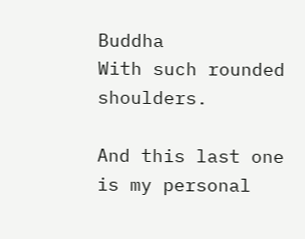Buddha
With such rounded shoulders.

And this last one is my personal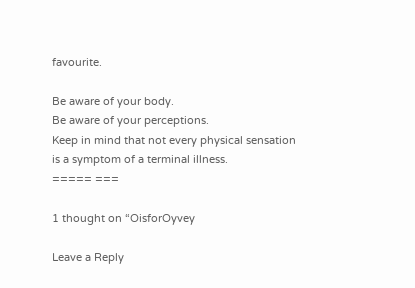favourite.

Be aware of your body.
Be aware of your perceptions.
Keep in mind that not every physical sensation
is a symptom of a terminal illness.
===== ===

1 thought on “OisforOyvey

Leave a Reply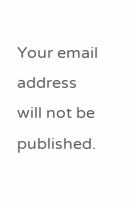Your email address will not be published.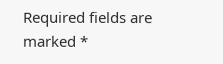Required fields are marked *